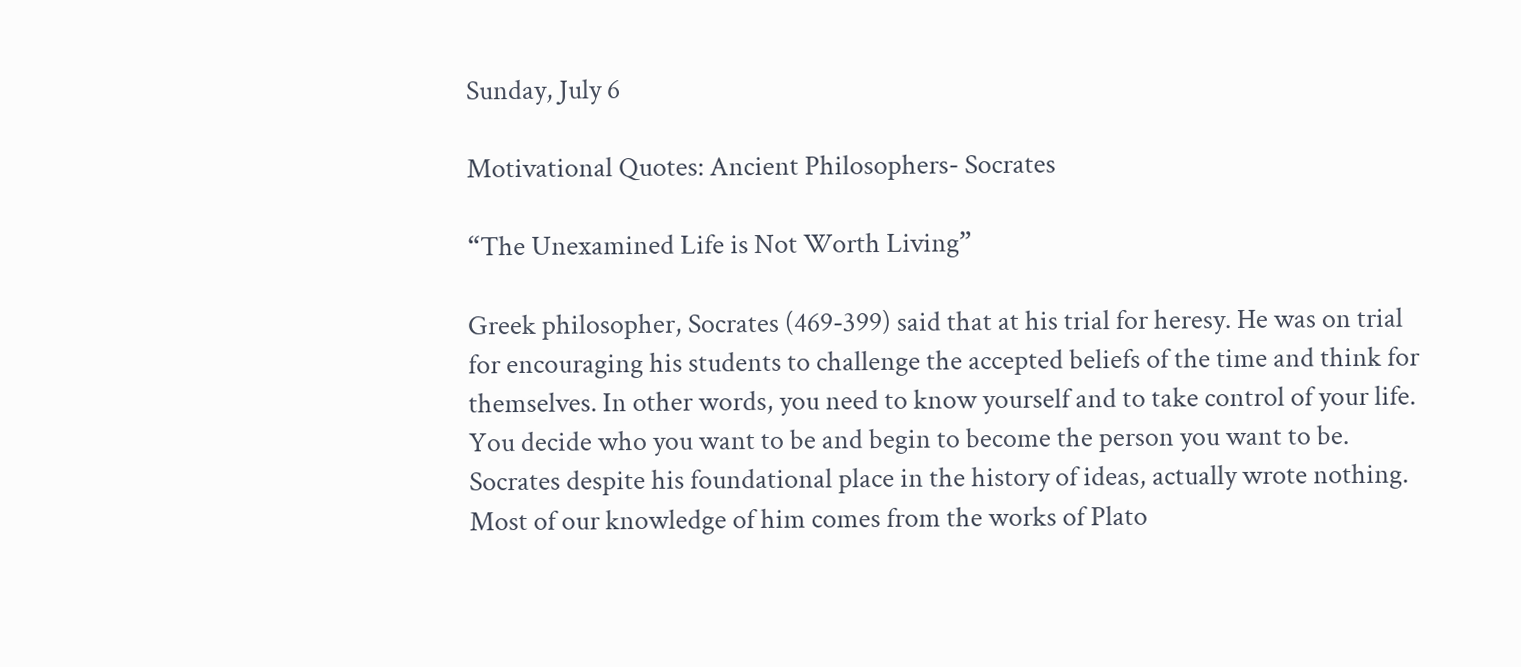Sunday, July 6

Motivational Quotes: Ancient Philosophers- Socrates

“The Unexamined Life is Not Worth Living”

Greek philosopher, Socrates (469-399) said that at his trial for heresy. He was on trial for encouraging his students to challenge the accepted beliefs of the time and think for themselves. In other words, you need to know yourself and to take control of your life. You decide who you want to be and begin to become the person you want to be.
Socrates despite his foundational place in the history of ideas, actually wrote nothing. Most of our knowledge of him comes from the works of Plato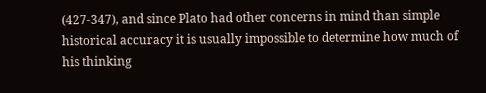(427-347), and since Plato had other concerns in mind than simple historical accuracy it is usually impossible to determine how much of his thinking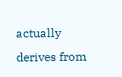actually derives from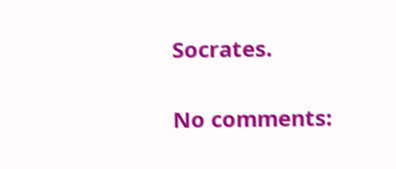Socrates.

No comments: